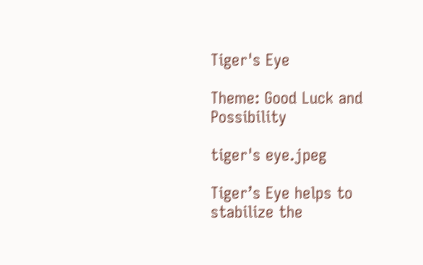Tiger's Eye

Theme: Good Luck and Possibility

tiger's eye.jpeg

Tiger’s Eye helps to stabilize the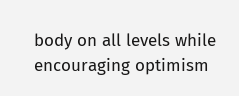body on all levels while encouraging optimism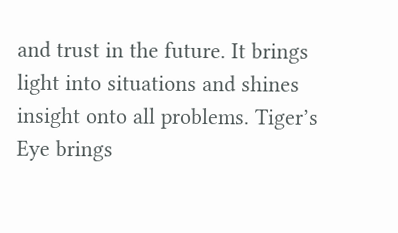and trust in the future. It brings light into situations and shines insight onto all problems. Tiger’s Eye brings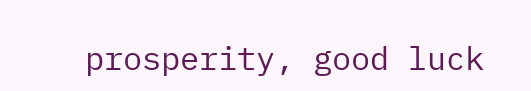prosperity, good luck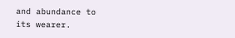and abundance to its wearer.